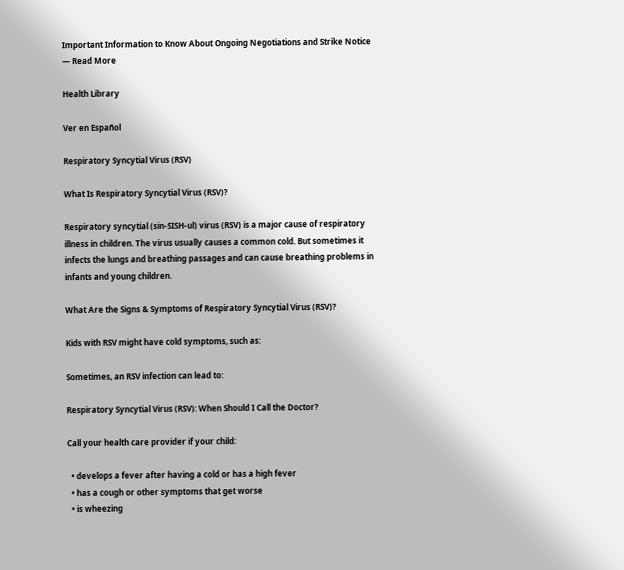Important Information to Know About Ongoing Negotiations and Strike Notice — Read More

Health Library

Ver en Español

Respiratory Syncytial Virus (RSV)

What Is Respiratory Syncytial Virus (RSV)?

Respiratory syncytial (sin-SISH-ul) virus (RSV) is a major cause of respiratory illness in children. The virus usually causes a common cold. But sometimes it infects the lungs and breathing passages and can cause breathing problems in infants and young children.

What Are the Signs & Symptoms of Respiratory Syncytial Virus (RSV)?

Kids with RSV might have cold symptoms, such as:

Sometimes, an RSV infection can lead to:

Respiratory Syncytial Virus (RSV): When Should I Call the Doctor?

Call your health care provider if your child:

  • develops a fever after having a cold or has a high fever
  • has a cough or other symptoms that get worse
  • is wheezing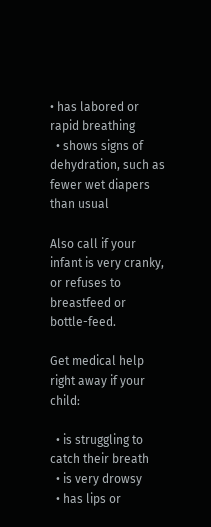• has labored or rapid breathing
  • shows signs of dehydration, such as fewer wet diapers than usual

Also call if your infant is very cranky, or refuses to breastfeed or bottle-feed.

Get medical help right away if your child:

  • is struggling to catch their breath
  • is very drowsy
  • has lips or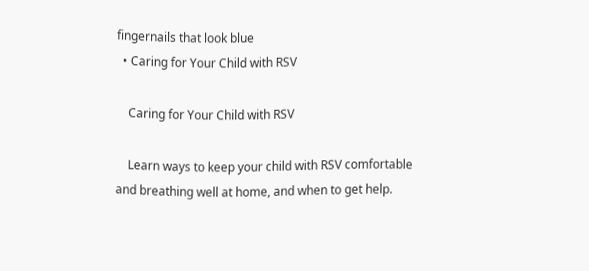fingernails that look blue
  • Caring for Your Child with RSV

    Caring for Your Child with RSV

    Learn ways to keep your child with RSV comfortable and breathing well at home, and when to get help.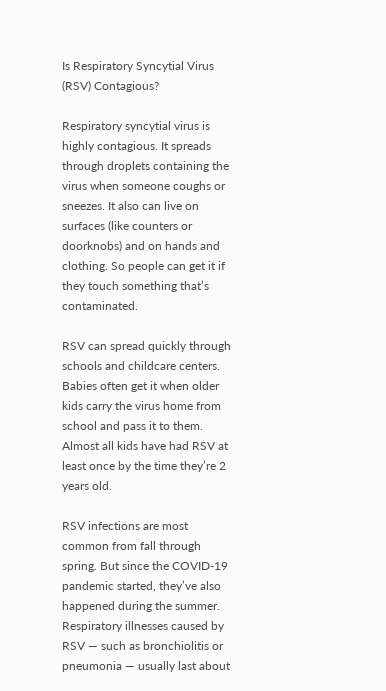Is Respiratory Syncytial Virus (RSV) Contagious?

Respiratory syncytial virus is highly contagious. It spreads through droplets containing the virus when someone coughs or sneezes. It also can live on surfaces (like counters or doorknobs) and on hands and clothing. So people can get it if they touch something that’s contaminated.

RSV can spread quickly through schools and childcare centers. Babies often get it when older kids carry the virus home from school and pass it to them. Almost all kids have had RSV at least once by the time they’re 2 years old.

RSV infections are most common from fall through spring. But since the COVID-19 pandemic started, they’ve also happened during the summer. Respiratory illnesses caused by RSV — such as bronchiolitis or pneumonia — usually last about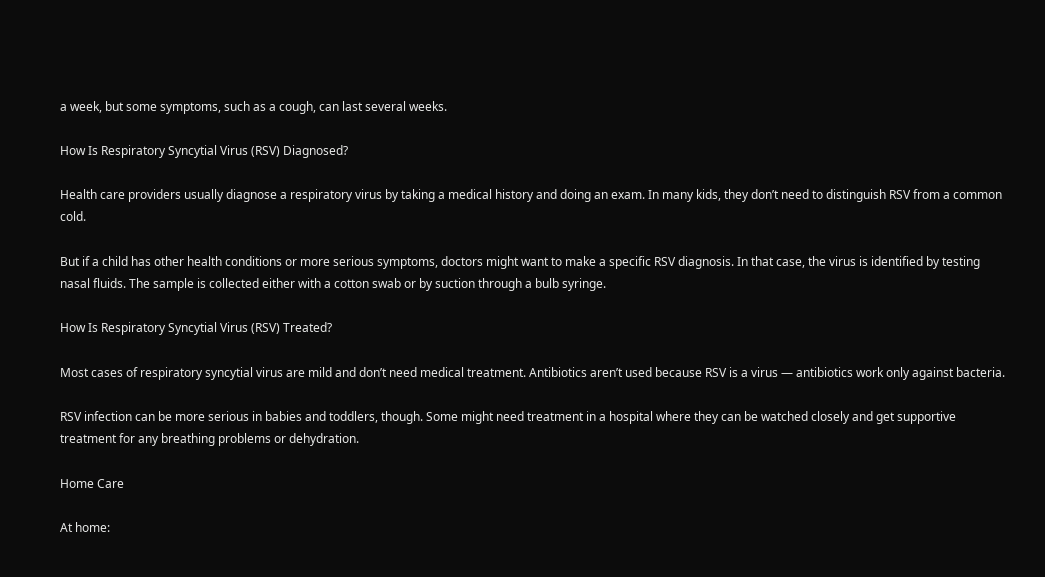a week, but some symptoms, such as a cough, can last several weeks.

How Is Respiratory Syncytial Virus (RSV) Diagnosed?

Health care providers usually diagnose a respiratory virus by taking a medical history and doing an exam. In many kids, they don’t need to distinguish RSV from a common cold.

But if a child has other health conditions or more serious symptoms, doctors might want to make a specific RSV diagnosis. In that case, the virus is identified by testing nasal fluids. The sample is collected either with a cotton swab or by suction through a bulb syringe.

How Is Respiratory Syncytial Virus (RSV) Treated?

Most cases of respiratory syncytial virus are mild and don’t need medical treatment. Antibiotics aren’t used because RSV is a virus — antibiotics work only against bacteria.

RSV infection can be more serious in babies and toddlers, though. Some might need treatment in a hospital where they can be watched closely and get supportive treatment for any breathing problems or dehydration.

Home Care

At home: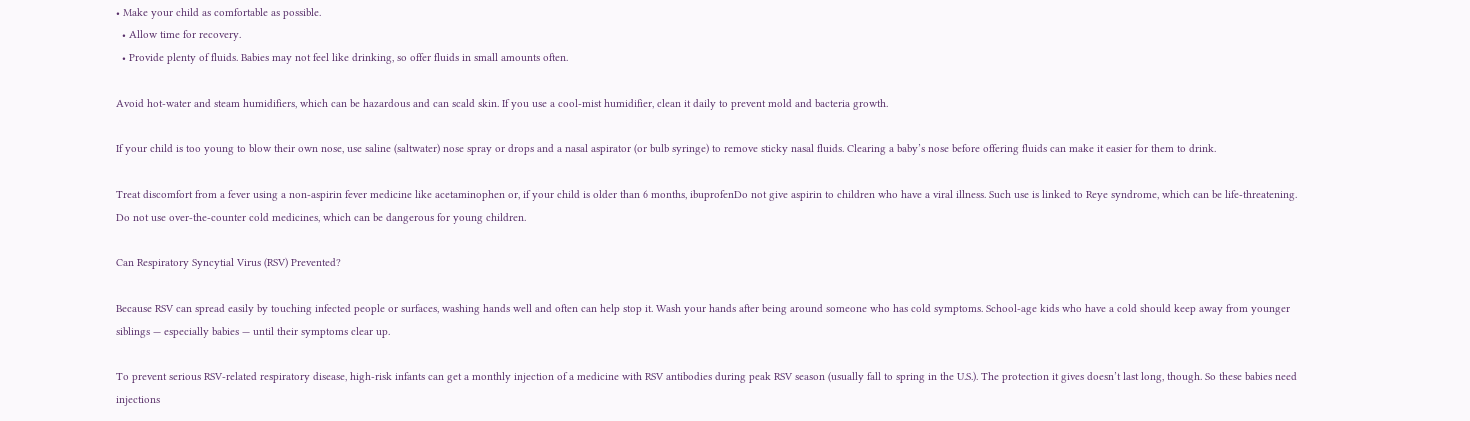• Make your child as comfortable as possible.
  • Allow time for recovery.
  • Provide plenty of fluids. Babies may not feel like drinking, so offer fluids in small amounts often.

Avoid hot-water and steam humidifiers, which can be hazardous and can scald skin. If you use a cool-mist humidifier, clean it daily to prevent mold and bacteria growth.

If your child is too young to blow their own nose, use saline (saltwater) nose spray or drops and a nasal aspirator (or bulb syringe) to remove sticky nasal fluids. Clearing a baby’s nose before offering fluids can make it easier for them to drink.

Treat discomfort from a fever using a non-aspirin fever medicine like acetaminophen or, if your child is older than 6 months, ibuprofenDo not give aspirin to children who have a viral illness. Such use is linked to Reye syndrome, which can be life-threatening. Do not use over-the-counter cold medicines, which can be dangerous for young children.

Can Respiratory Syncytial Virus (RSV) Prevented?

Because RSV can spread easily by touching infected people or surfaces, washing hands well and often can help stop it. Wash your hands after being around someone who has cold symptoms. School-age kids who have a cold should keep away from younger siblings — especially babies — until their symptoms clear up.

To prevent serious RSV-related respiratory disease, high-risk infants can get a monthly injection of a medicine with RSV antibodies during peak RSV season (usually fall to spring in the U.S.). The protection it gives doesn’t last long, though. So these babies need injections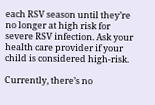each RSV season until they’re no longer at high risk for severe RSV infection. Ask your health care provider if your child is considered high-risk.

Currently, there’s no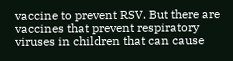vaccine to prevent RSV. But there are vaccines that prevent respiratory viruses in children that can cause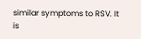similar symptoms to RSV. It is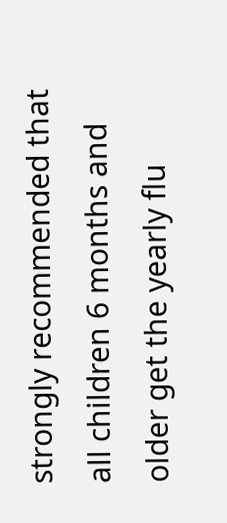strongly recommended that all children 6 months and older get the yearly flu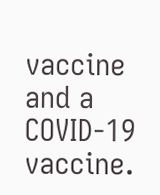vaccine and a COVID-19 vaccine.